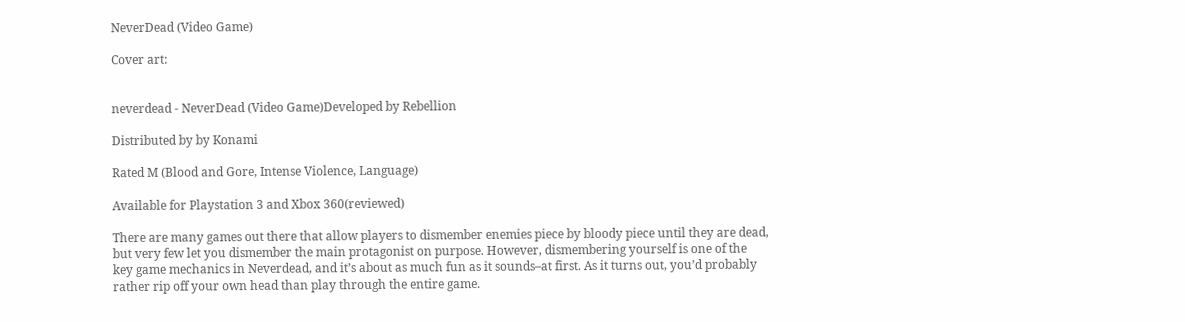NeverDead (Video Game)

Cover art:


neverdead - NeverDead (Video Game)Developed by Rebellion

Distributed by by Konami

Rated M (Blood and Gore, Intense Violence, Language)

Available for Playstation 3 and Xbox 360(reviewed)

There are many games out there that allow players to dismember enemies piece by bloody piece until they are dead, but very few let you dismember the main protagonist on purpose. However, dismembering yourself is one of the key game mechanics in Neverdead, and it’s about as much fun as it sounds–at first. As it turns out, you’d probably rather rip off your own head than play through the entire game.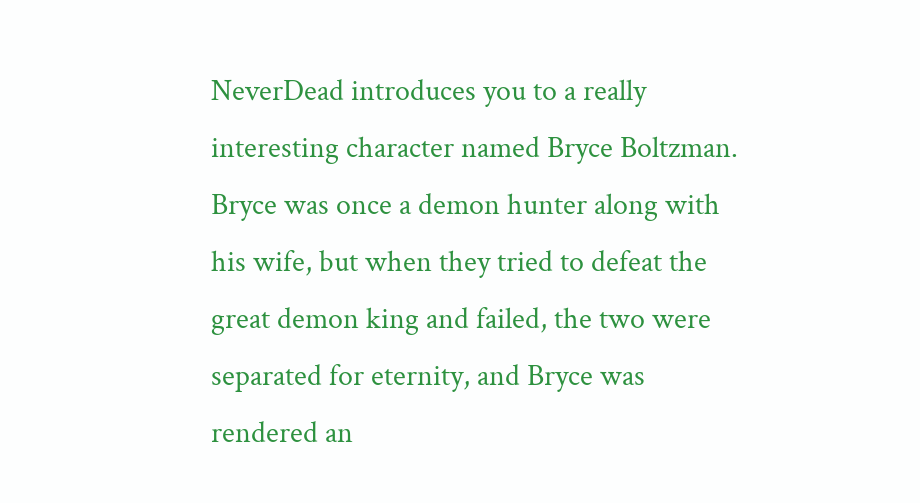NeverDead introduces you to a really interesting character named Bryce Boltzman. Bryce was once a demon hunter along with his wife, but when they tried to defeat the great demon king and failed, the two were separated for eternity, and Bryce was rendered an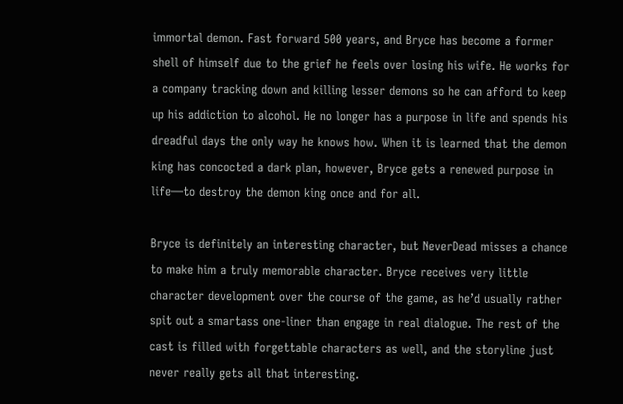immortal demon. Fast forward 500 years, and Bryce has become a former shell of himself due to the grief he feels over losing his wife. He works for a company tracking down and killing lesser demons so he can afford to keep up his addiction to alcohol. He no longer has a purpose in life and spends his dreadful days the only way he knows how. When it is learned that the demon king has concocted a dark plan, however, Bryce gets a renewed purpose in life—to destroy the demon king once and for all.

Bryce is definitely an interesting character, but NeverDead misses a chance to make him a truly memorable character. Bryce receives very little character development over the course of the game, as he’d usually rather spit out a smartass one-liner than engage in real dialogue. The rest of the cast is filled with forgettable characters as well, and the storyline just never really gets all that interesting.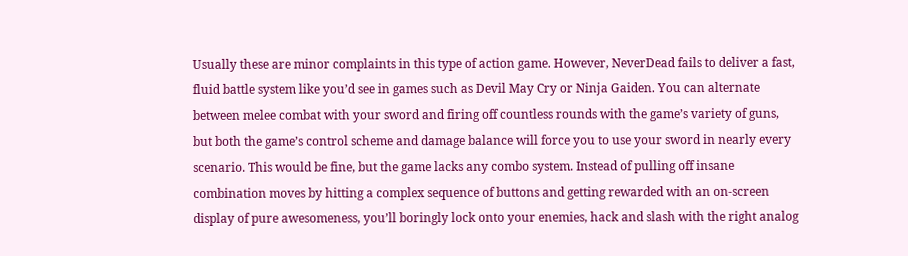Usually these are minor complaints in this type of action game. However, NeverDead fails to deliver a fast, fluid battle system like you’d see in games such as Devil May Cry or Ninja Gaiden. You can alternate between melee combat with your sword and firing off countless rounds with the game’s variety of guns, but both the game’s control scheme and damage balance will force you to use your sword in nearly every scenario. This would be fine, but the game lacks any combo system. Instead of pulling off insane combination moves by hitting a complex sequence of buttons and getting rewarded with an on-screen display of pure awesomeness, you’ll boringly lock onto your enemies, hack and slash with the right analog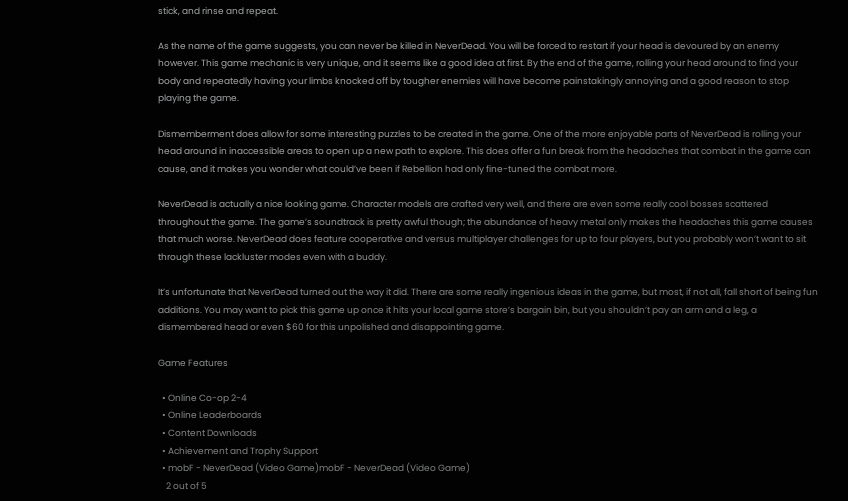stick, and rinse and repeat.

As the name of the game suggests, you can never be killed in NeverDead. You will be forced to restart if your head is devoured by an enemy however. This game mechanic is very unique, and it seems like a good idea at first. By the end of the game, rolling your head around to find your body and repeatedly having your limbs knocked off by tougher enemies will have become painstakingly annoying and a good reason to stop playing the game.

Dismemberment does allow for some interesting puzzles to be created in the game. One of the more enjoyable parts of NeverDead is rolling your head around in inaccessible areas to open up a new path to explore. This does offer a fun break from the headaches that combat in the game can cause, and it makes you wonder what could’ve been if Rebellion had only fine-tuned the combat more.

NeverDead is actually a nice looking game. Character models are crafted very well, and there are even some really cool bosses scattered throughout the game. The game’s soundtrack is pretty awful though; the abundance of heavy metal only makes the headaches this game causes that much worse. NeverDead does feature cooperative and versus multiplayer challenges for up to four players, but you probably won’t want to sit through these lackluster modes even with a buddy.

It’s unfortunate that NeverDead turned out the way it did. There are some really ingenious ideas in the game, but most, if not all, fall short of being fun additions. You may want to pick this game up once it hits your local game store’s bargain bin, but you shouldn’t pay an arm and a leg, a dismembered head or even $60 for this unpolished and disappointing game.

Game Features

  • Online Co-op 2-4
  • Online Leaderboards
  • Content Downloads
  • Achievement and Trophy Support
  • mobF - NeverDead (Video Game)mobF - NeverDead (Video Game)
    2 out of 5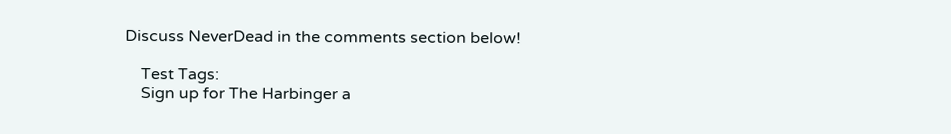Discuss NeverDead in the comments section below!

    Test Tags:
    Sign up for The Harbinger a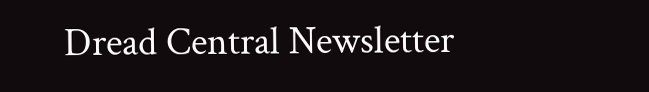Dread Central Newsletter